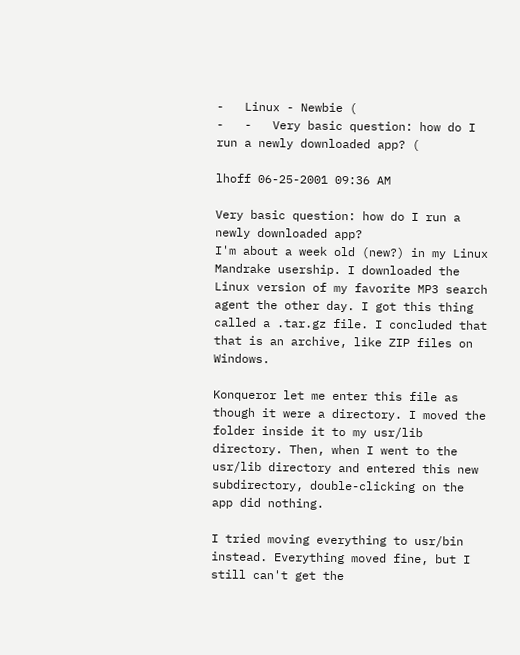-   Linux - Newbie (
-   -   Very basic question: how do I run a newly downloaded app? (

lhoff 06-25-2001 09:36 AM

Very basic question: how do I run a newly downloaded app?
I'm about a week old (new?) in my Linux Mandrake usership. I downloaded the Linux version of my favorite MP3 search agent the other day. I got this thing called a .tar.gz file. I concluded that that is an archive, like ZIP files on Windows.

Konqueror let me enter this file as though it were a directory. I moved the folder inside it to my usr/lib directory. Then, when I went to the usr/lib directory and entered this new subdirectory, double-clicking on the app did nothing.

I tried moving everything to usr/bin instead. Everything moved fine, but I still can't get the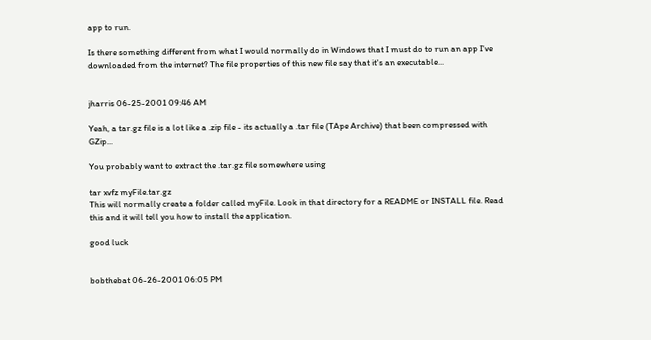app to run.

Is there something different from what I would normally do in Windows that I must do to run an app I've downloaded from the internet? The file properties of this new file say that it's an executable...


jharris 06-25-2001 09:46 AM

Yeah, a tar.gz file is a lot like a .zip file - its actually a .tar file (TApe Archive) that been compressed with GZip...

You probably want to extract the .tar.gz file somewhere using

tar xvfz myFile.tar.gz
This will normally create a folder called myFile. Look in that directory for a README or INSTALL file. Read this and it will tell you how to install the application.

good luck


bobthebat 06-26-2001 06:05 PM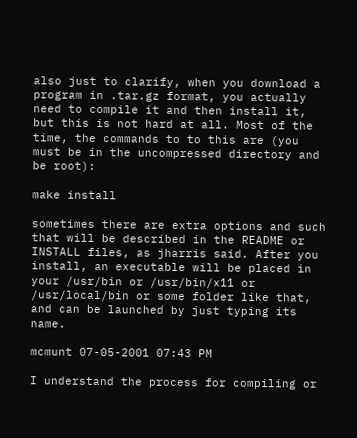also just to clarify, when you download a program in .tar.gz format, you actually need to compile it and then install it, but this is not hard at all. Most of the time, the commands to to this are (you must be in the uncompressed directory and be root):

make install

sometimes there are extra options and such that will be described in the README or INSTALL files, as jharris said. After you install, an executable will be placed in your /usr/bin or /usr/bin/x11 or /usr/local/bin or some folder like that, and can be launched by just typing its name.

mcmunt 07-05-2001 07:43 PM

I understand the process for compiling or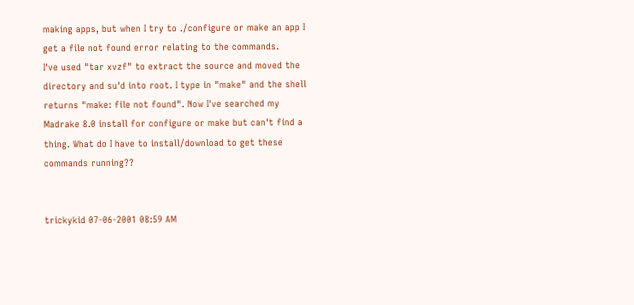making apps, but when I try to ./configure or make an app I get a file not found error relating to the commands.
I've used "tar xvzf" to extract the source and moved the directory and su'd into root. I type in "make" and the shell returns "make: file not found". Now I've searched my Madrake 8.0 install for configure or make but can't find a thing. What do I have to install/download to get these commands running??


trickykid 07-06-2001 08:59 AM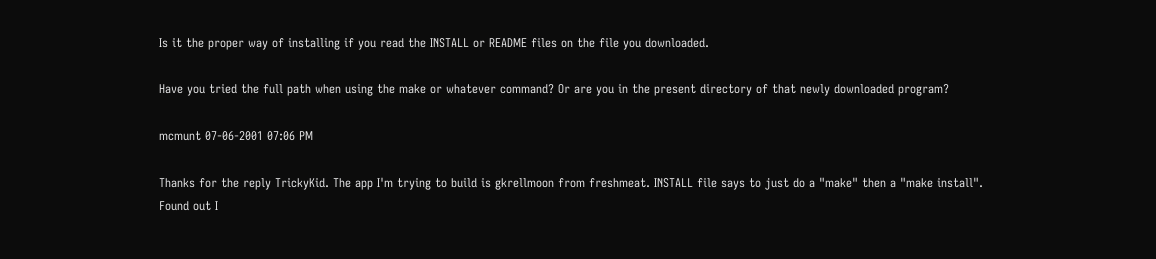Is it the proper way of installing if you read the INSTALL or README files on the file you downloaded.

Have you tried the full path when using the make or whatever command? Or are you in the present directory of that newly downloaded program?

mcmunt 07-06-2001 07:06 PM

Thanks for the reply TrickyKid. The app I'm trying to build is gkrellmoon from freshmeat. INSTALL file says to just do a "make" then a "make install".
Found out I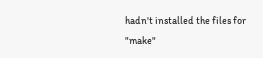hadn't installed the files for "make"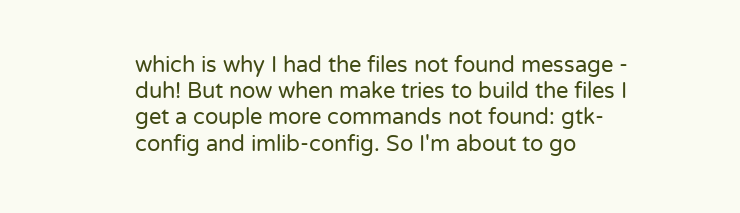which is why I had the files not found message - duh! But now when make tries to build the files I get a couple more commands not found: gtk-config and imlib-config. So I'm about to go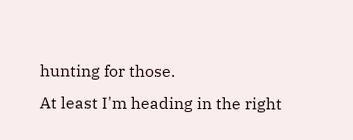hunting for those.
At least I'm heading in the right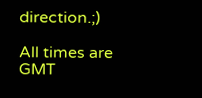direction.;)

All times are GMT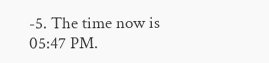-5. The time now is 05:47 PM.